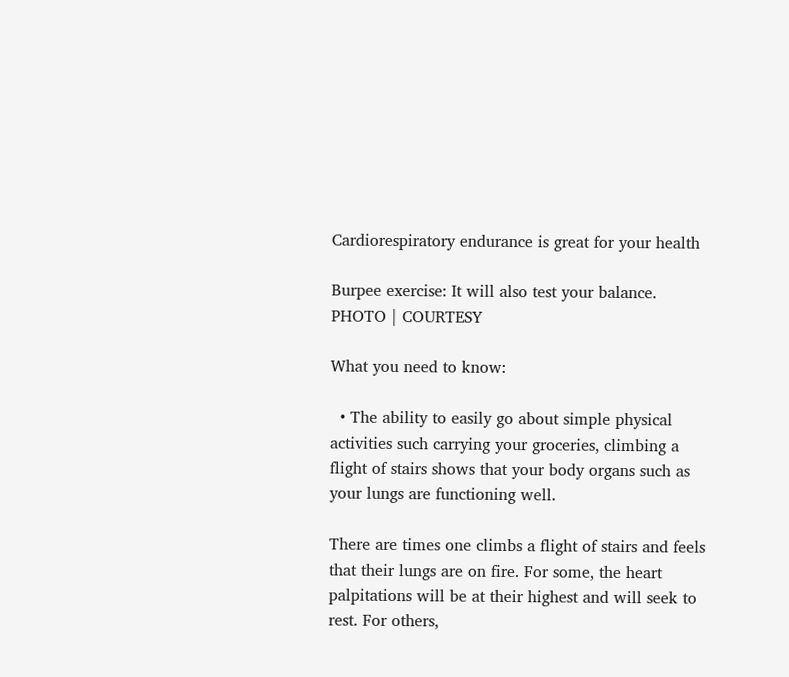Cardiorespiratory endurance is great for your health

Burpee exercise: It will also test your balance. PHOTO | COURTESY

What you need to know:

  • The ability to easily go about simple physical activities such carrying your groceries, climbing a flight of stairs shows that your body organs such as your lungs are functioning well.

There are times one climbs a flight of stairs and feels that their lungs are on fire. For some, the heart palpitations will be at their highest and will seek to rest. For others,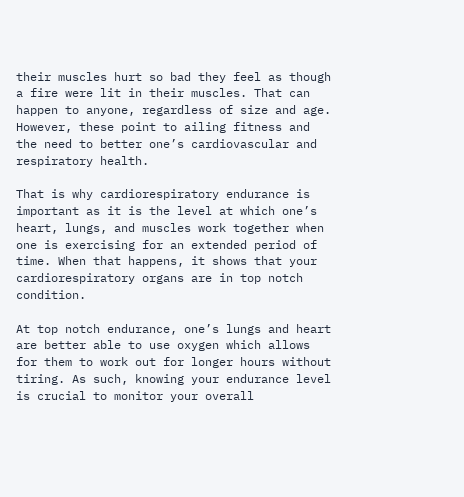their muscles hurt so bad they feel as though a fire were lit in their muscles. That can happen to anyone, regardless of size and age. However, these point to ailing fitness and the need to better one’s cardiovascular and respiratory health.

That is why cardiorespiratory endurance is important as it is the level at which one’s heart, lungs, and muscles work together when one is exercising for an extended period of time. When that happens, it shows that your cardiorespiratory organs are in top notch condition.

At top notch endurance, one’s lungs and heart are better able to use oxygen which allows for them to work out for longer hours without tiring. As such, knowing your endurance level is crucial to monitor your overall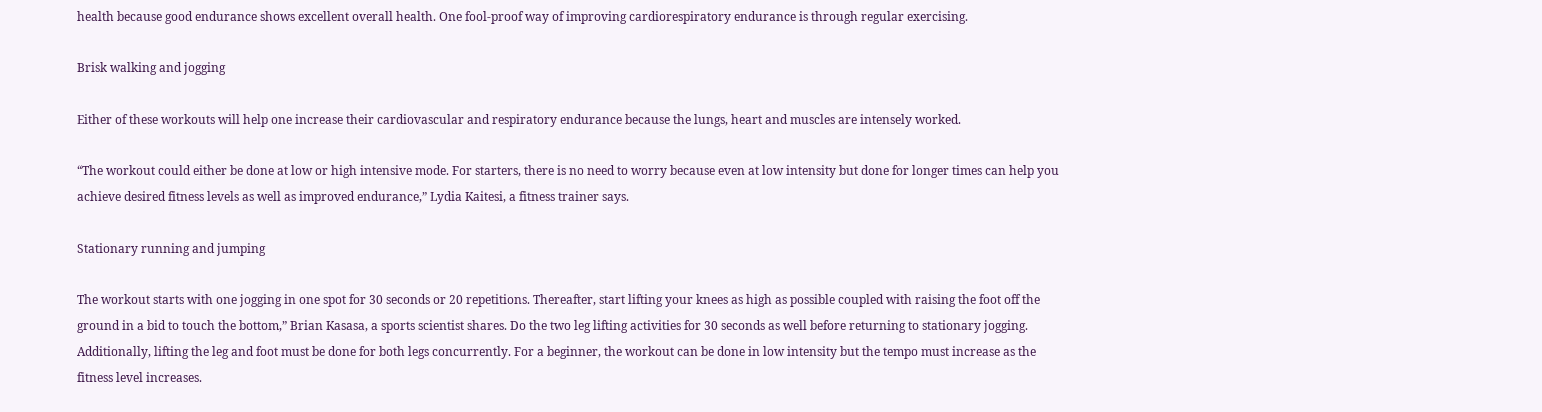health because good endurance shows excellent overall health. One fool-proof way of improving cardiorespiratory endurance is through regular exercising.

Brisk walking and jogging

Either of these workouts will help one increase their cardiovascular and respiratory endurance because the lungs, heart and muscles are intensely worked.

“The workout could either be done at low or high intensive mode. For starters, there is no need to worry because even at low intensity but done for longer times can help you achieve desired fitness levels as well as improved endurance,” Lydia Kaitesi, a fitness trainer says.

Stationary running and jumping

The workout starts with one jogging in one spot for 30 seconds or 20 repetitions. Thereafter, start lifting your knees as high as possible coupled with raising the foot off the ground in a bid to touch the bottom,” Brian Kasasa, a sports scientist shares. Do the two leg lifting activities for 30 seconds as well before returning to stationary jogging. Additionally, lifting the leg and foot must be done for both legs concurrently. For a beginner, the workout can be done in low intensity but the tempo must increase as the fitness level increases.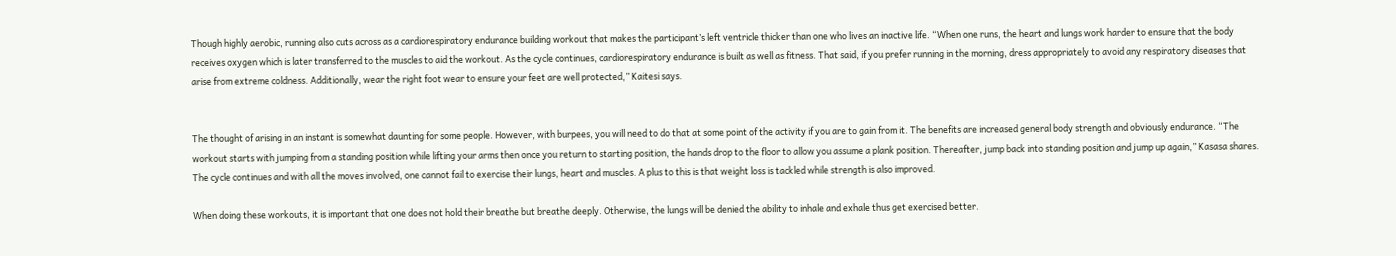Though highly aerobic, running also cuts across as a cardiorespiratory endurance building workout that makes the participant’s left ventricle thicker than one who lives an inactive life. “When one runs, the heart and lungs work harder to ensure that the body receives oxygen which is later transferred to the muscles to aid the workout. As the cycle continues, cardiorespiratory endurance is built as well as fitness. That said, if you prefer running in the morning, dress appropriately to avoid any respiratory diseases that arise from extreme coldness. Additionally, wear the right foot wear to ensure your feet are well protected,” Kaitesi says.


The thought of arising in an instant is somewhat daunting for some people. However, with burpees, you will need to do that at some point of the activity if you are to gain from it. The benefits are increased general body strength and obviously endurance. “The workout starts with jumping from a standing position while lifting your arms then once you return to starting position, the hands drop to the floor to allow you assume a plank position. Thereafter, jump back into standing position and jump up again,” Kasasa shares. The cycle continues and with all the moves involved, one cannot fail to exercise their lungs, heart and muscles. A plus to this is that weight loss is tackled while strength is also improved.

When doing these workouts, it is important that one does not hold their breathe but breathe deeply. Otherwise, the lungs will be denied the ability to inhale and exhale thus get exercised better.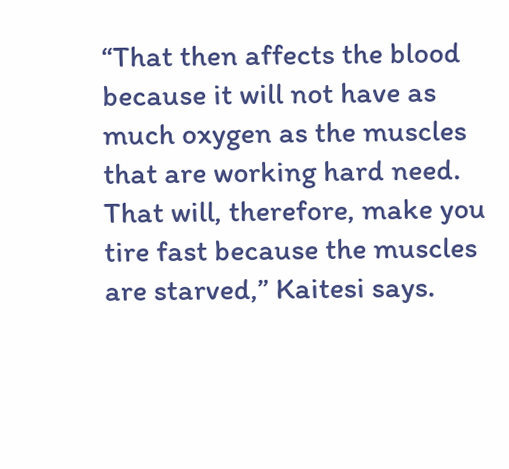“That then affects the blood because it will not have as much oxygen as the muscles that are working hard need. That will, therefore, make you tire fast because the muscles are starved,” Kaitesi says.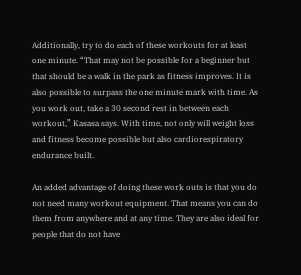Additionally, try to do each of these workouts for at least one minute. “That may not be possible for a beginner but that should be a walk in the park as fitness improves. It is also possible to surpass the one minute mark with time. As you work out, take a 30 second rest in between each workout,” Kasasa says. With time, not only will weight loss and fitness become possible but also cardiorespiratory endurance built.

An added advantage of doing these work outs is that you do not need many workout equipment. That means you can do them from anywhere and at any time. They are also ideal for people that do not have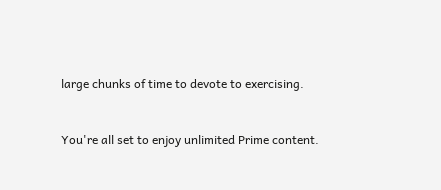large chunks of time to devote to exercising.


You're all set to enjoy unlimited Prime content.